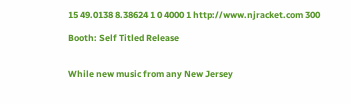15 49.0138 8.38624 1 0 4000 1 http://www.njracket.com 300

Booth: Self Titled Release


While new music from any New Jersey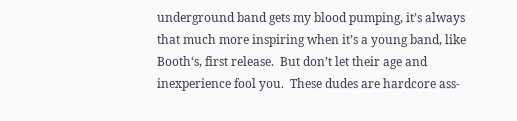underground band gets my blood pumping, it’s always that much more inspiring when it’s a young band, like Booth‘s, first release.  But don’t let their age and inexperience fool you.  These dudes are hardcore ass-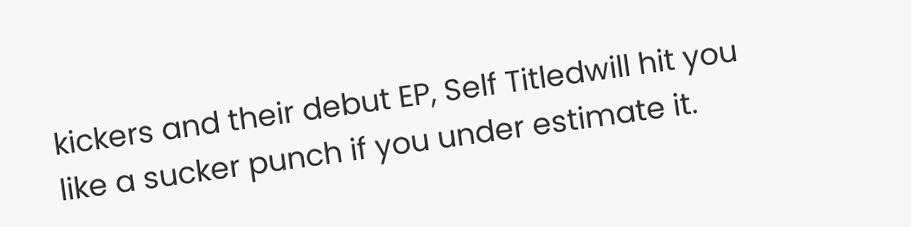kickers and their debut EP, Self Titledwill hit you like a sucker punch if you under estimate it.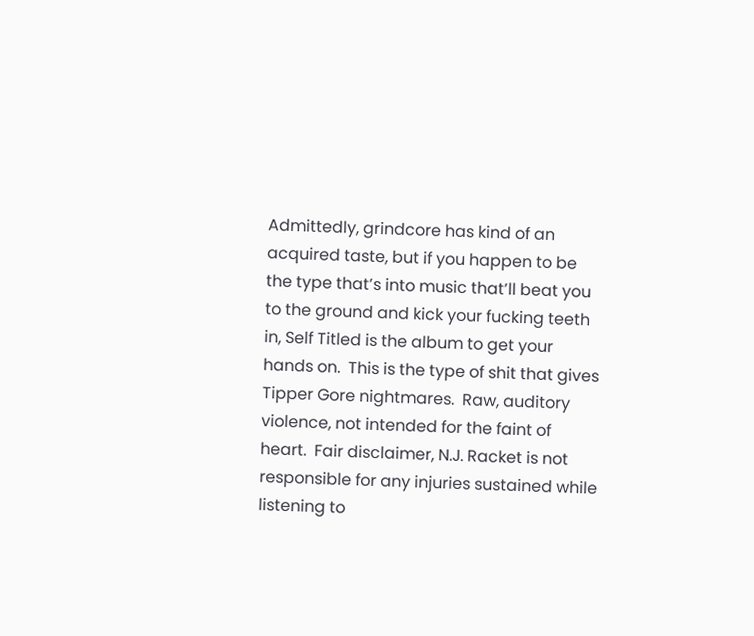Admittedly, grindcore has kind of an acquired taste, but if you happen to be the type that’s into music that’ll beat you to the ground and kick your fucking teeth in, Self Titled is the album to get your hands on.  This is the type of shit that gives Tipper Gore nightmares.  Raw, auditory violence, not intended for the faint of heart.  Fair disclaimer, N.J. Racket is not responsible for any injuries sustained while listening to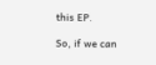this EP.

So, if we can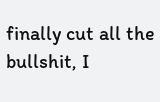finally cut all the bullshit, I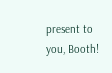present to you, Booth!